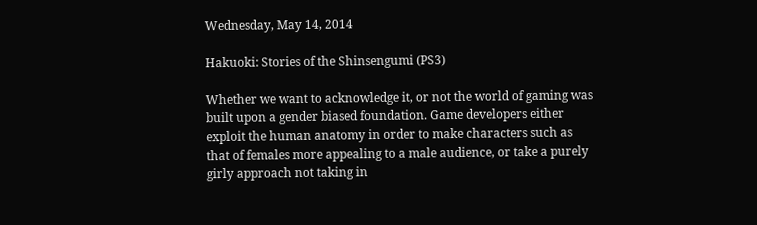Wednesday, May 14, 2014

Hakuoki: Stories of the Shinsengumi (PS3)

Whether we want to acknowledge it, or not the world of gaming was built upon a gender biased foundation. Game developers either exploit the human anatomy in order to make characters such as that of females more appealing to a male audience, or take a purely girly approach not taking in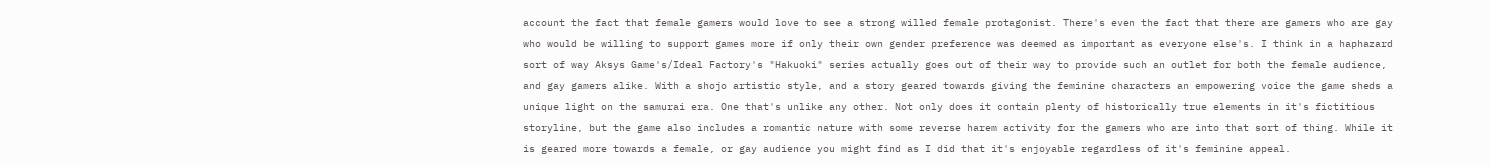account the fact that female gamers would love to see a strong willed female protagonist. There's even the fact that there are gamers who are gay who would be willing to support games more if only their own gender preference was deemed as important as everyone else's. I think in a haphazard sort of way Aksys Game's/Ideal Factory's "Hakuoki" series actually goes out of their way to provide such an outlet for both the female audience, and gay gamers alike. With a shojo artistic style, and a story geared towards giving the feminine characters an empowering voice the game sheds a unique light on the samurai era. One that's unlike any other. Not only does it contain plenty of historically true elements in it's fictitious storyline, but the game also includes a romantic nature with some reverse harem activity for the gamers who are into that sort of thing. While it is geared more towards a female, or gay audience you might find as I did that it's enjoyable regardless of it's feminine appeal.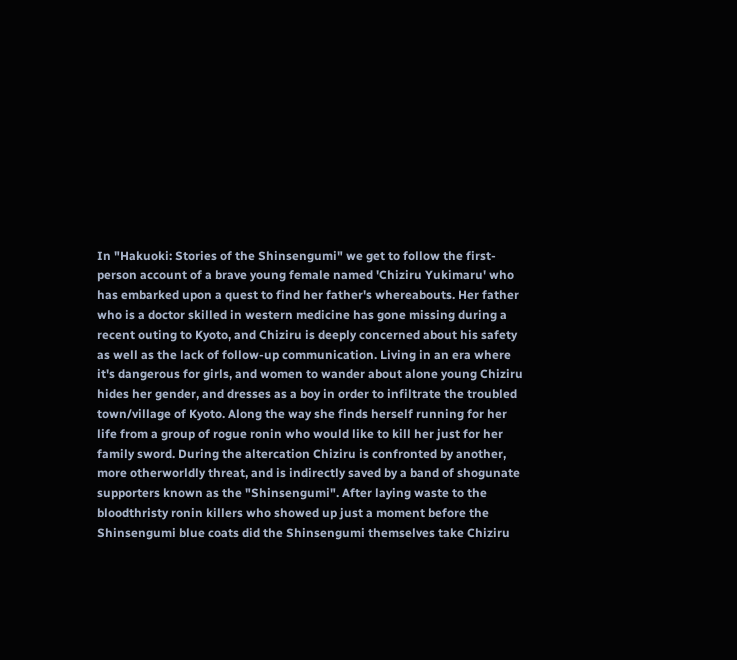In "Hakuoki: Stories of the Shinsengumi" we get to follow the first-person account of a brave young female named 'Chiziru Yukimaru' who has embarked upon a quest to find her father's whereabouts. Her father who is a doctor skilled in western medicine has gone missing during a recent outing to Kyoto, and Chiziru is deeply concerned about his safety as well as the lack of follow-up communication. Living in an era where it's dangerous for girls, and women to wander about alone young Chiziru hides her gender, and dresses as a boy in order to infiltrate the troubled town/village of Kyoto. Along the way she finds herself running for her life from a group of rogue ronin who would like to kill her just for her family sword. During the altercation Chiziru is confronted by another, more otherworldly threat, and is indirectly saved by a band of shogunate supporters known as the "Shinsengumi". After laying waste to the bloodthristy ronin killers who showed up just a moment before the Shinsengumi blue coats did the Shinsengumi themselves take Chiziru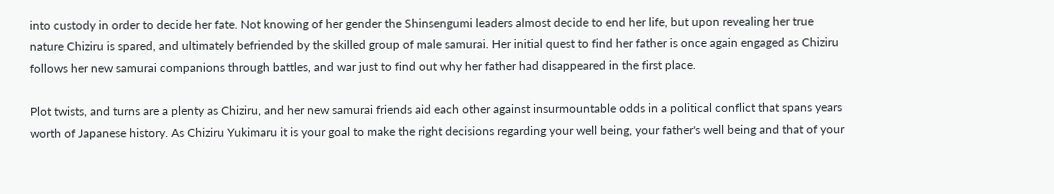into custody in order to decide her fate. Not knowing of her gender the Shinsengumi leaders almost decide to end her life, but upon revealing her true nature Chiziru is spared, and ultimately befriended by the skilled group of male samurai. Her initial quest to find her father is once again engaged as Chiziru follows her new samurai companions through battles, and war just to find out why her father had disappeared in the first place.

Plot twists, and turns are a plenty as Chiziru, and her new samurai friends aid each other against insurmountable odds in a political conflict that spans years worth of Japanese history. As Chiziru Yukimaru it is your goal to make the right decisions regarding your well being, your father's well being and that of your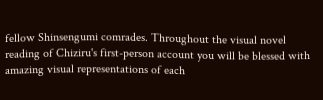fellow Shinsengumi comrades. Throughout the visual novel reading of Chiziru's first-person account you will be blessed with amazing visual representations of each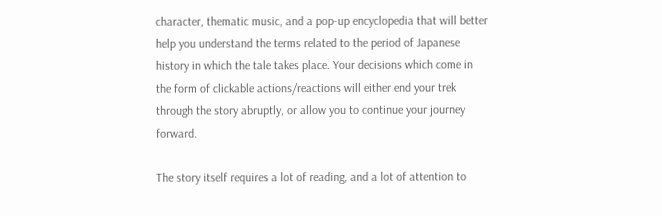character, thematic music, and a pop-up encyclopedia that will better help you understand the terms related to the period of Japanese history in which the tale takes place. Your decisions which come in the form of clickable actions/reactions will either end your trek through the story abruptly, or allow you to continue your journey forward.

The story itself requires a lot of reading, and a lot of attention to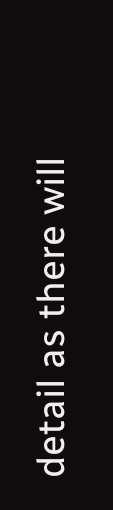detail as there will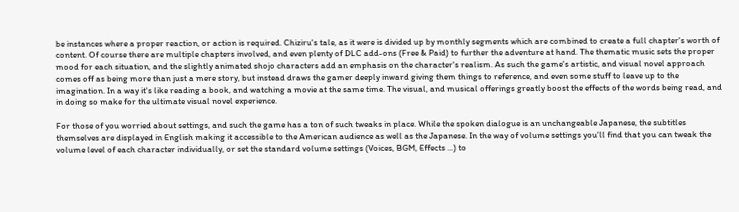be instances where a proper reaction, or action is required. Chiziru's tale, as it were is divided up by monthly segments which are combined to create a full chapter's worth of content. Of course there are multiple chapters involved, and even plenty of DLC add-ons (Free & Paid) to further the adventure at hand. The thematic music sets the proper mood for each situation, and the slightly animated shojo characters add an emphasis on the character's realism. As such the game's artistic, and visual novel approach comes off as being more than just a mere story, but instead draws the gamer deeply inward giving them things to reference, and even some stuff to leave up to the imagination. In a way it's like reading a book, and watching a movie at the same time. The visual, and musical offerings greatly boost the effects of the words being read, and in doing so make for the ultimate visual novel experience.

For those of you worried about settings, and such the game has a ton of such tweaks in place. While the spoken dialogue is an unchangeable Japanese, the subtitles themselves are displayed in English making it accessible to the American audience as well as the Japanese. In the way of volume settings you'll find that you can tweak the volume level of each character individually, or set the standard volume settings (Voices, BGM, Effects ...) to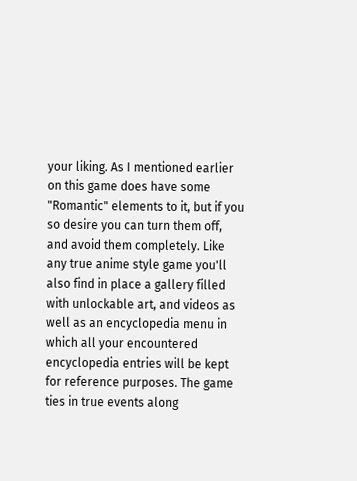your liking. As I mentioned earlier on this game does have some "Romantic" elements to it, but if you so desire you can turn them off, and avoid them completely. Like any true anime style game you'll also find in place a gallery filled with unlockable art, and videos as well as an encyclopedia menu in which all your encountered encyclopedia entries will be kept for reference purposes. The game ties in true events along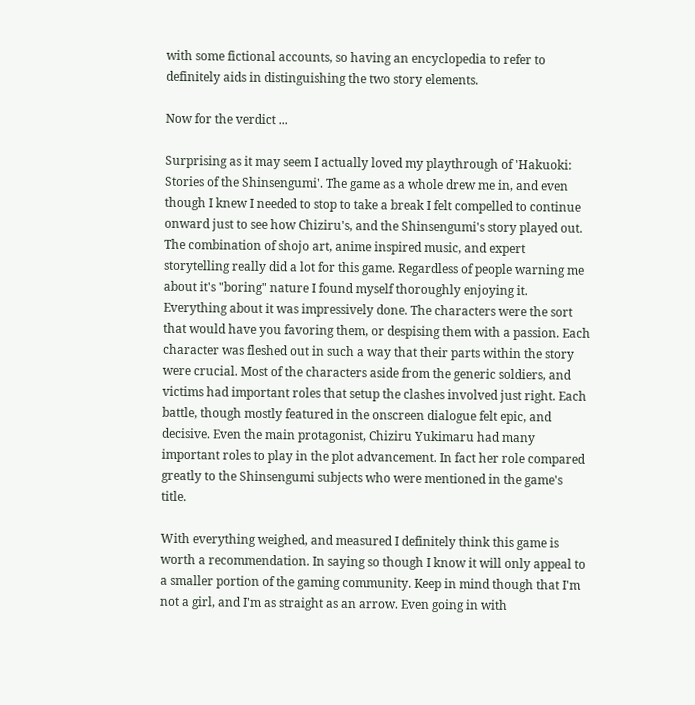with some fictional accounts, so having an encyclopedia to refer to definitely aids in distinguishing the two story elements.

Now for the verdict ...

Surprising as it may seem I actually loved my playthrough of 'Hakuoki: Stories of the Shinsengumi'. The game as a whole drew me in, and even though I knew I needed to stop to take a break I felt compelled to continue onward just to see how Chiziru's, and the Shinsengumi's story played out. The combination of shojo art, anime inspired music, and expert storytelling really did a lot for this game. Regardless of people warning me about it's "boring" nature I found myself thoroughly enjoying it. Everything about it was impressively done. The characters were the sort that would have you favoring them, or despising them with a passion. Each character was fleshed out in such a way that their parts within the story were crucial. Most of the characters aside from the generic soldiers, and victims had important roles that setup the clashes involved just right. Each battle, though mostly featured in the onscreen dialogue felt epic, and decisive. Even the main protagonist, Chiziru Yukimaru had many important roles to play in the plot advancement. In fact her role compared greatly to the Shinsengumi subjects who were mentioned in the game's title.

With everything weighed, and measured I definitely think this game is worth a recommendation. In saying so though I know it will only appeal to a smaller portion of the gaming community. Keep in mind though that I'm not a girl, and I'm as straight as an arrow. Even going in with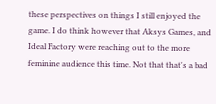these perspectives on things I still enjoyed the game. I do think however that Aksys Games, and Ideal Factory were reaching out to the more feminine audience this time. Not that that's a bad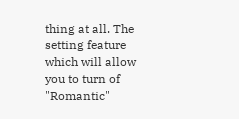thing at all. The setting feature which will allow you to turn of "Romantic"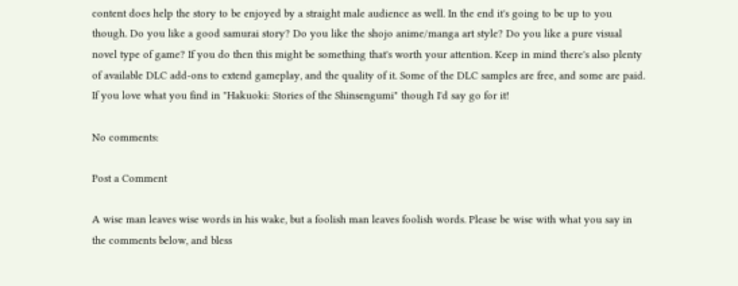content does help the story to be enjoyed by a straight male audience as well. In the end it's going to be up to you though. Do you like a good samurai story? Do you like the shojo anime/manga art style? Do you like a pure visual novel type of game? If you do then this might be something that's worth your attention. Keep in mind there's also plenty of available DLC add-ons to extend gameplay, and the quality of it. Some of the DLC samples are free, and some are paid. If you love what you find in "Hakuoki: Stories of the Shinsengumi" though I'd say go for it!

No comments:

Post a Comment

A wise man leaves wise words in his wake, but a foolish man leaves foolish words. Please be wise with what you say in the comments below, and bless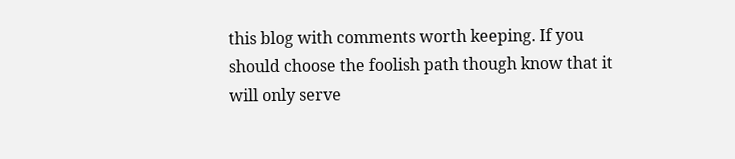this blog with comments worth keeping. If you should choose the foolish path though know that it will only serve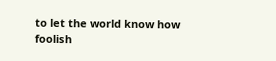to let the world know how foolish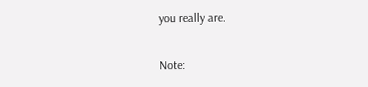you really are.

Note: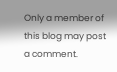Only a member of this blog may post a comment.